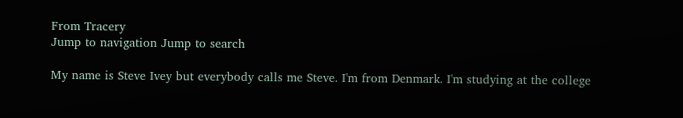From Tracery
Jump to navigation Jump to search

My name is Steve Ivey but everybody calls me Steve. I'm from Denmark. I'm studying at the college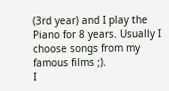(3rd year) and I play the Piano for 8 years. Usually I choose songs from my famous films ;).
I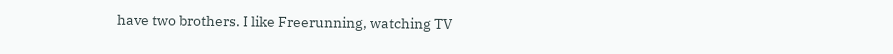have two brothers. I like Freerunning, watching TV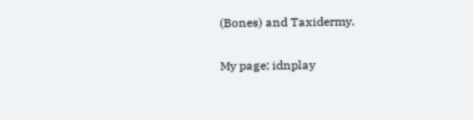(Bones) and Taxidermy.

My page; idnplay